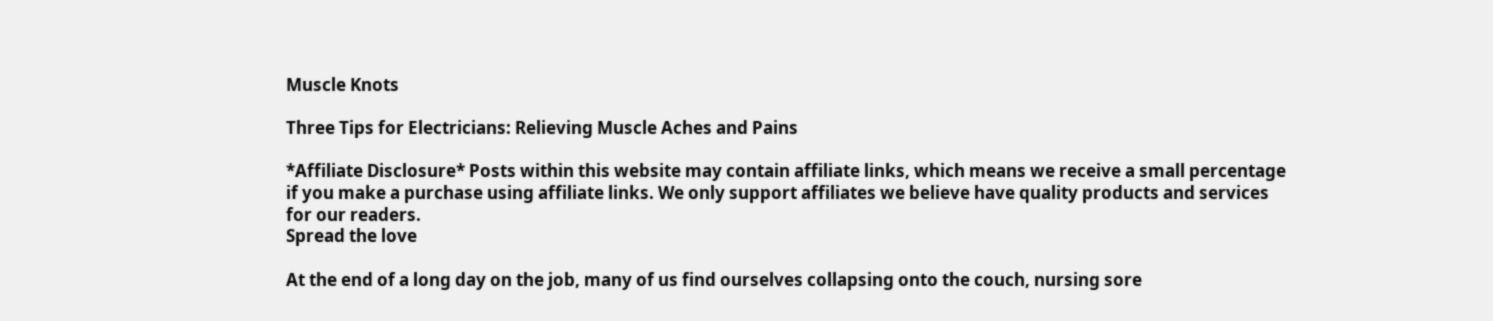Muscle Knots

Three Tips for Electricians: Relieving Muscle Aches and Pains

*Affiliate Disclosure* Posts within this website may contain affiliate links, which means we receive a small percentage if you make a purchase using affiliate links. We only support affiliates we believe have quality products and services for our readers.
Spread the love

At the end of a long day on the job, many of us find ourselves collapsing onto the couch, nursing sore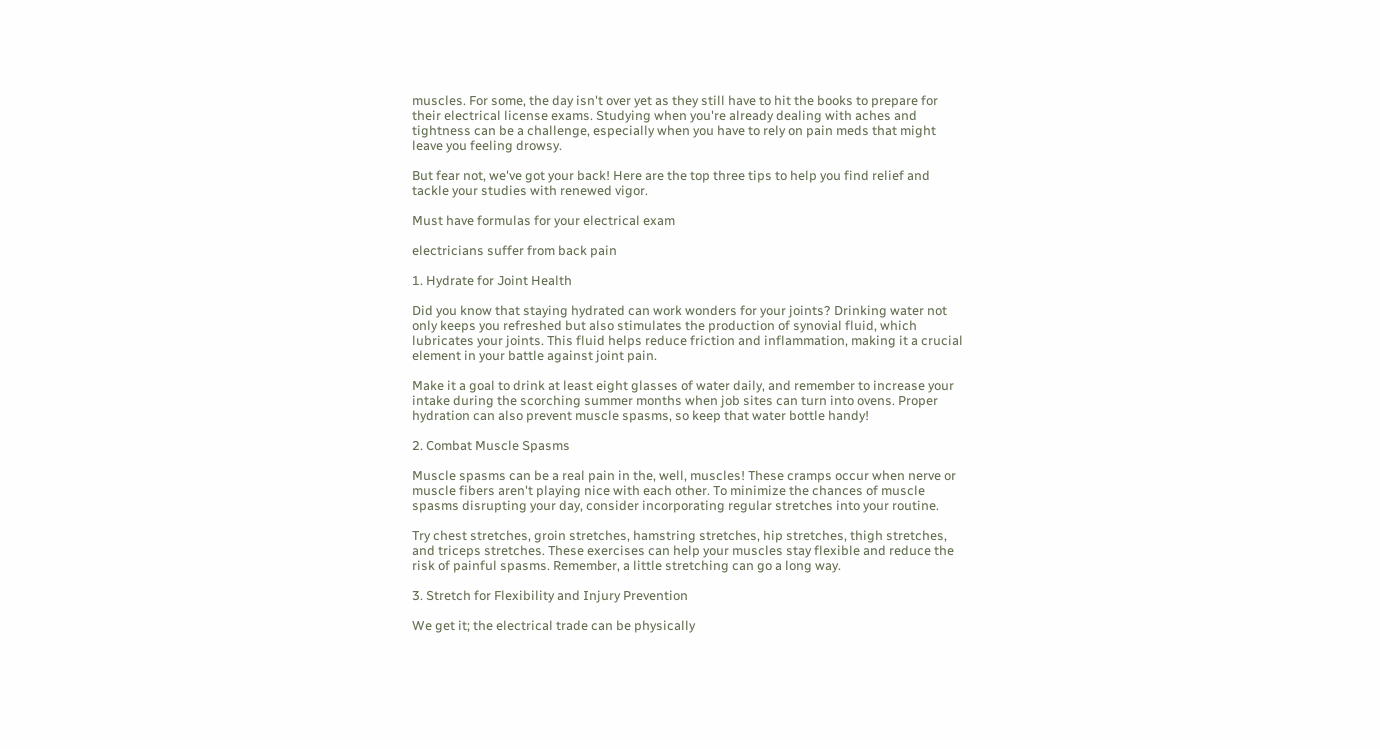muscles. For some, the day isn't over yet as they still have to hit the books to prepare for their electrical license exams. Studying when you're already dealing with aches and tightness can be a challenge, especially when you have to rely on pain meds that might leave you feeling drowsy.

But fear not, we've got your back! Here are the top three tips to help you find relief and tackle your studies with renewed vigor.

Must have formulas for your electrical exam

electricians suffer from back pain

1. Hydrate for Joint Health

Did you know that staying hydrated can work wonders for your joints? Drinking water not only keeps you refreshed but also stimulates the production of synovial fluid, which lubricates your joints. This fluid helps reduce friction and inflammation, making it a crucial element in your battle against joint pain.

Make it a goal to drink at least eight glasses of water daily, and remember to increase your intake during the scorching summer months when job sites can turn into ovens. Proper hydration can also prevent muscle spasms, so keep that water bottle handy!

2. Combat Muscle Spasms

Muscle spasms can be a real pain in the, well, muscles! These cramps occur when nerve or muscle fibers aren't playing nice with each other. To minimize the chances of muscle spasms disrupting your day, consider incorporating regular stretches into your routine.

Try chest stretches, groin stretches, hamstring stretches, hip stretches, thigh stretches, and triceps stretches. These exercises can help your muscles stay flexible and reduce the risk of painful spasms. Remember, a little stretching can go a long way.

3. Stretch for Flexibility and Injury Prevention

We get it; the electrical trade can be physically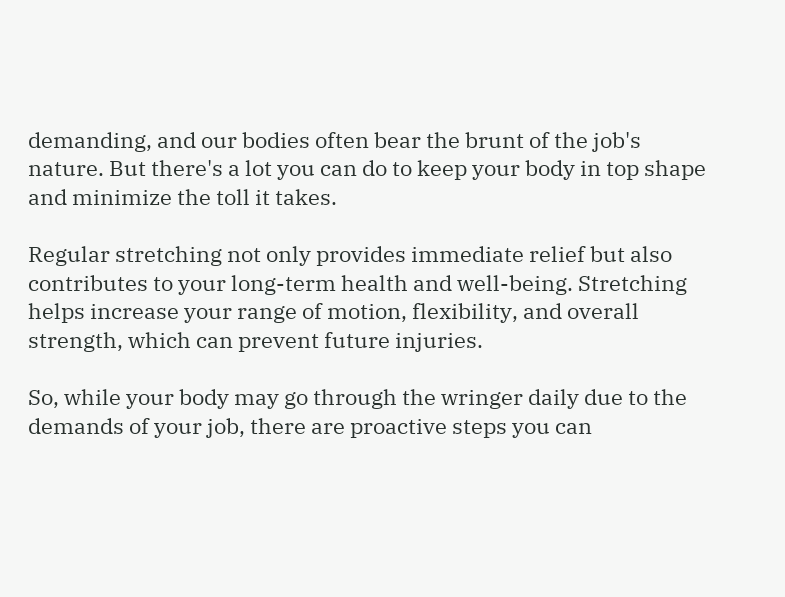demanding, and our bodies often bear the brunt of the job's nature. But there's a lot you can do to keep your body in top shape and minimize the toll it takes.

Regular stretching not only provides immediate relief but also contributes to your long-term health and well-being. Stretching helps increase your range of motion, flexibility, and overall strength, which can prevent future injuries.

So, while your body may go through the wringer daily due to the demands of your job, there are proactive steps you can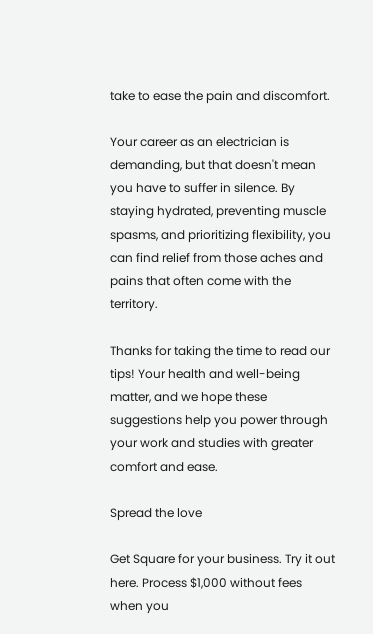take to ease the pain and discomfort.

Your career as an electrician is demanding, but that doesn't mean you have to suffer in silence. By staying hydrated, preventing muscle spasms, and prioritizing flexibility, you can find relief from those aches and pains that often come with the territory.

Thanks for taking the time to read our tips! Your health and well-being matter, and we hope these suggestions help you power through your work and studies with greater comfort and ease.

Spread the love

Get Square for your business. Try it out here. Process $1,000 without fees when you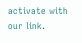activate with our link.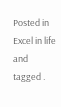Posted in Excel in life and tagged .